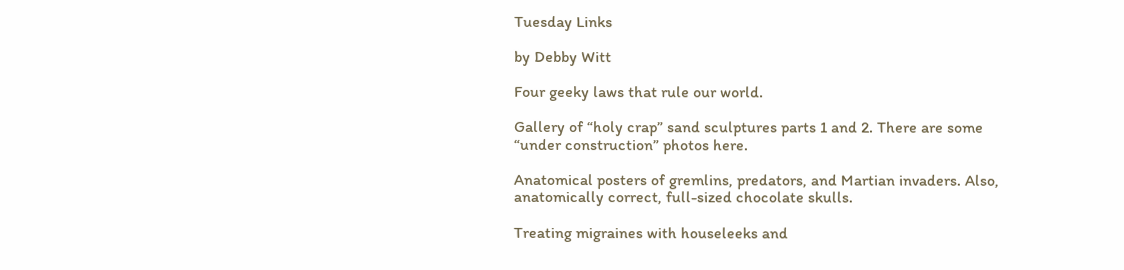Tuesday Links

by Debby Witt

Four geeky laws that rule our world.

Gallery of “holy crap” sand sculptures parts 1 and 2. There are some “under construction” photos here.

Anatomical posters of gremlins, predators, and Martian invaders. Also, anatomically correct, full-sized chocolate skulls.

Treating migraines with houseleeks and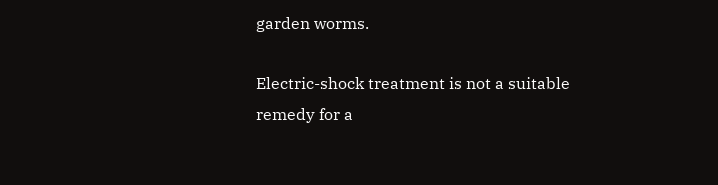garden worms.

Electric-shock treatment is not a suitable remedy for a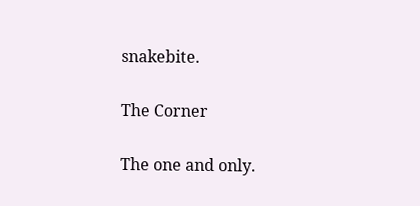snakebite.

The Corner

The one and only.